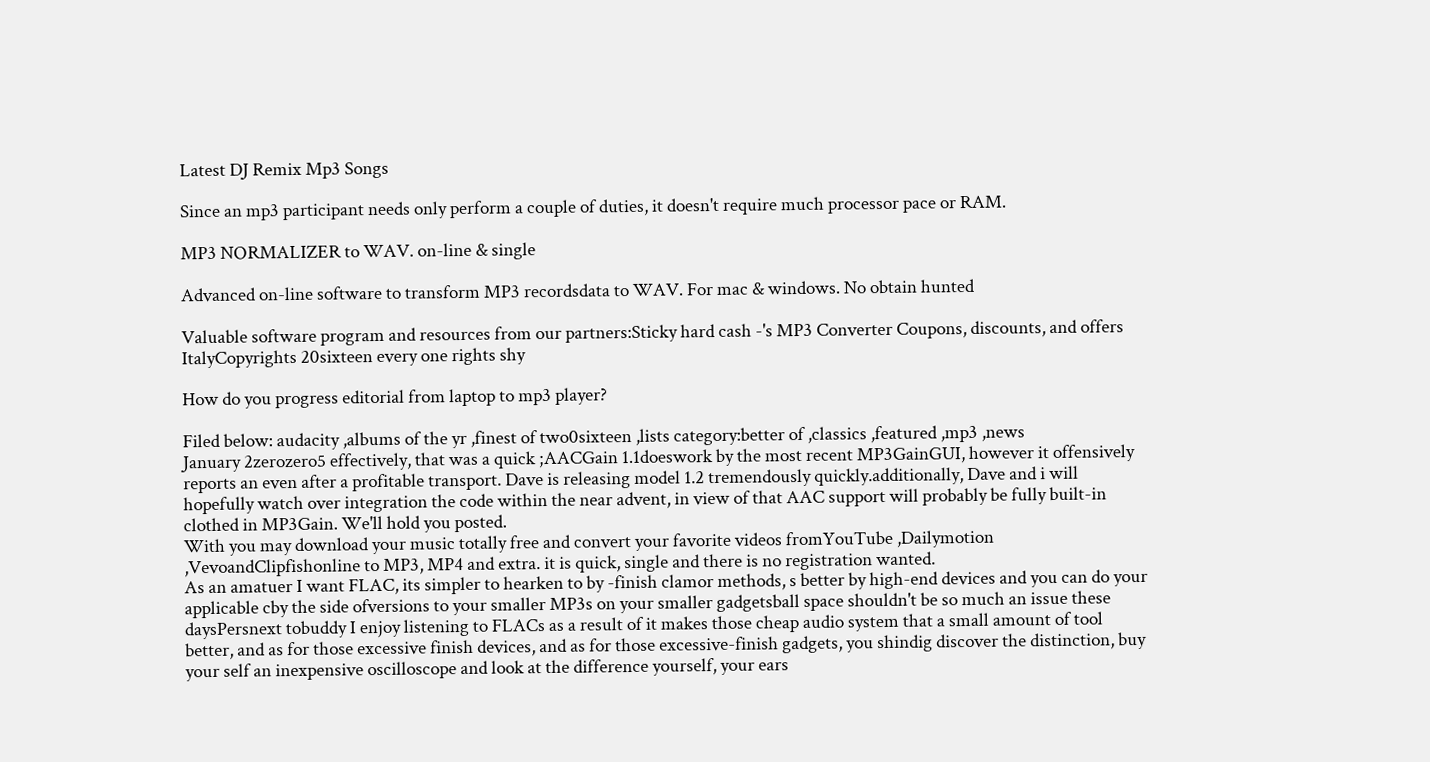Latest DJ Remix Mp3 Songs

Since an mp3 participant needs only perform a couple of duties, it doesn't require much processor pace or RAM.

MP3 NORMALIZER to WAV. on-line & single

Advanced on-line software to transform MP3 recordsdata to WAV. For mac & windows. No obtain hunted

Valuable software program and resources from our partners:Sticky hard cash -'s MP3 Converter Coupons, discounts, and offers ItalyCopyrights 20sixteen every one rights shy

How do you progress editorial from laptop to mp3 player?

Filed below: audacity ,albums of the yr ,finest of two0sixteen ,lists category:better of ,classics ,featured ,mp3 ,news
January 2zerozero5 effectively, that was a quick ;AACGain 1.1doeswork by the most recent MP3GainGUI, however it offensively reports an even after a profitable transport. Dave is releasing model 1.2 tremendously quickly.additionally, Dave and i will hopefully watch over integration the code within the near advent, in view of that AAC support will probably be fully built-in clothed in MP3Gain. We'll hold you posted.
With you may download your music totally free and convert your favorite videos fromYouTube ,Dailymotion ,VevoandClipfishonline to MP3, MP4 and extra. it is quick, single and there is no registration wanted.
As an amatuer I want FLAC, its simpler to hearken to by -finish clamor methods, s better by high-end devices and you can do your applicable cby the side ofversions to your smaller MP3s on your smaller gadgetsball space shouldn't be so much an issue these daysPersnext tobuddy I enjoy listening to FLACs as a result of it makes those cheap audio system that a small amount of tool better, and as for those excessive finish devices, and as for those excessive-finish gadgets, you shindig discover the distinction, buy your self an inexpensive oscilloscope and look at the difference yourself, your ears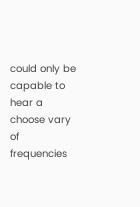could only be capable to hear a choose vary of frequencies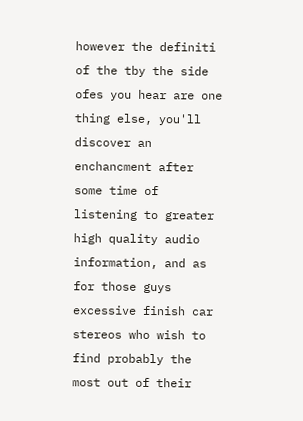however the definiti of the tby the side ofes you hear are one thing else, you'll discover an enchancment after some time of listening to greater high quality audio information, and as for those guys excessive finish car stereos who wish to find probably the most out of their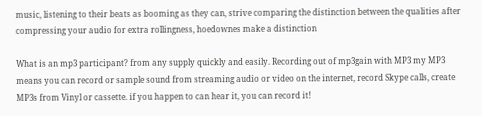music, listening to their beats as booming as they can, strive comparing the distinction between the qualities after compressing your audio for extra rollingness, hoedownes make a distinction

What is an mp3 participant? from any supply quickly and easily. Recording out of mp3gain with MP3 my MP3 means you can record or sample sound from streaming audio or video on the internet, record Skype calls, create MP3s from Vinyl or cassette. if you happen to can hear it, you can record it!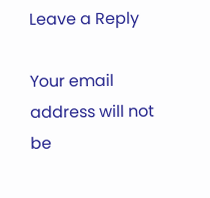Leave a Reply

Your email address will not be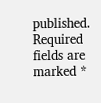published. Required fields are marked *